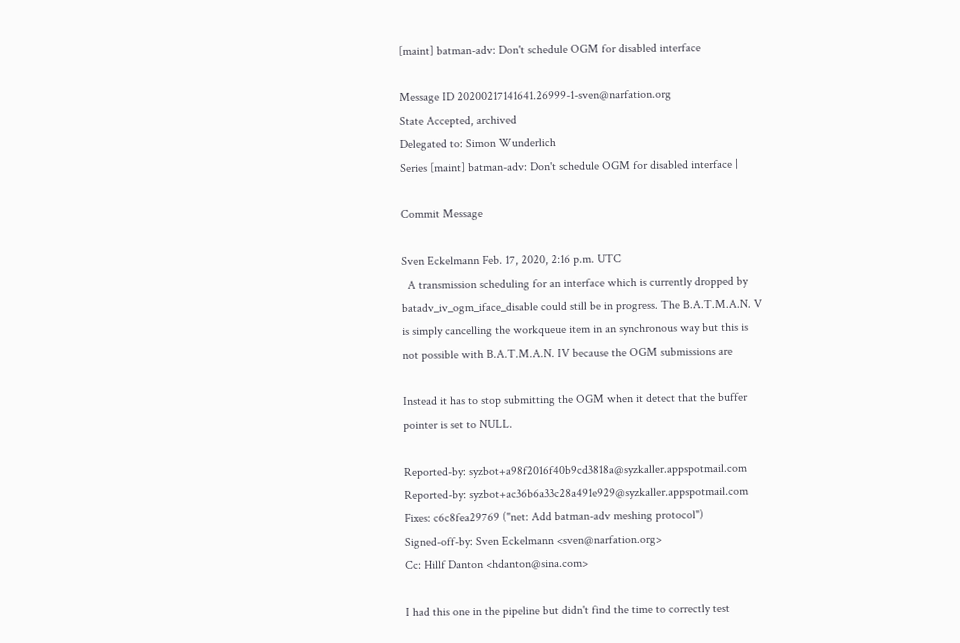[maint] batman-adv: Don't schedule OGM for disabled interface

Message ID 20200217141641.26999-1-sven@narfation.org
State Accepted, archived
Delegated to: Simon Wunderlich
Series [maint] batman-adv: Don't schedule OGM for disabled interface |

Commit Message

Sven Eckelmann Feb. 17, 2020, 2:16 p.m. UTC
  A transmission scheduling for an interface which is currently dropped by
batadv_iv_ogm_iface_disable could still be in progress. The B.A.T.M.A.N. V
is simply cancelling the workqueue item in an synchronous way but this is
not possible with B.A.T.M.A.N. IV because the OGM submissions are

Instead it has to stop submitting the OGM when it detect that the buffer
pointer is set to NULL.

Reported-by: syzbot+a98f2016f40b9cd3818a@syzkaller.appspotmail.com
Reported-by: syzbot+ac36b6a33c28a491e929@syzkaller.appspotmail.com
Fixes: c6c8fea29769 ("net: Add batman-adv meshing protocol")
Signed-off-by: Sven Eckelmann <sven@narfation.org>
Cc: Hillf Danton <hdanton@sina.com>

I had this one in the pipeline but didn't find the time to correctly test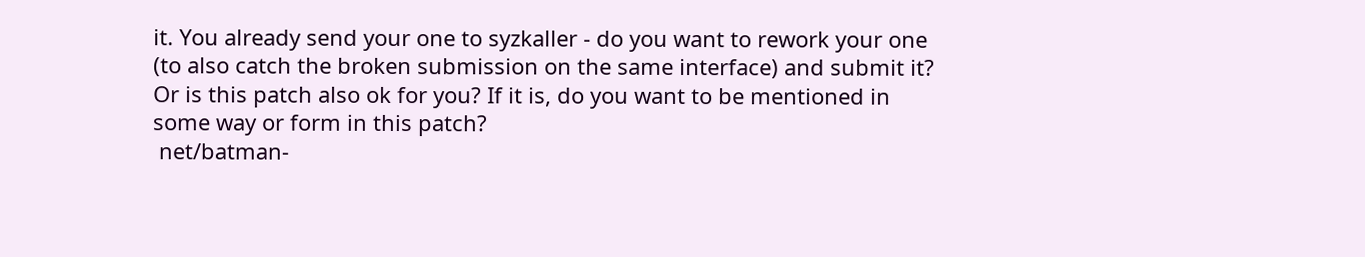it. You already send your one to syzkaller - do you want to rework your one
(to also catch the broken submission on the same interface) and submit it?
Or is this patch also ok for you? If it is, do you want to be mentioned in
some way or form in this patch?
 net/batman-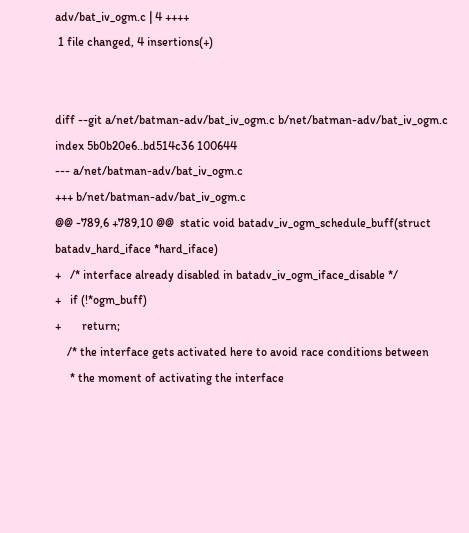adv/bat_iv_ogm.c | 4 ++++
 1 file changed, 4 insertions(+)


diff --git a/net/batman-adv/bat_iv_ogm.c b/net/batman-adv/bat_iv_ogm.c
index 5b0b20e6..bd514c36 100644
--- a/net/batman-adv/bat_iv_ogm.c
+++ b/net/batman-adv/bat_iv_ogm.c
@@ -789,6 +789,10 @@  static void batadv_iv_ogm_schedule_buff(struct batadv_hard_iface *hard_iface)
+   /* interface already disabled in batadv_iv_ogm_iface_disable */
+   if (!*ogm_buff)
+       return;
    /* the interface gets activated here to avoid race conditions between
     * the moment of activating the interface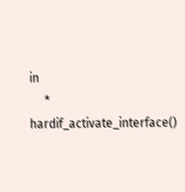in
     * hardif_activate_interface()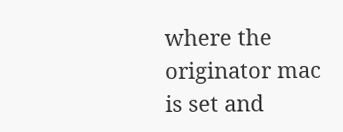where the originator mac is set and